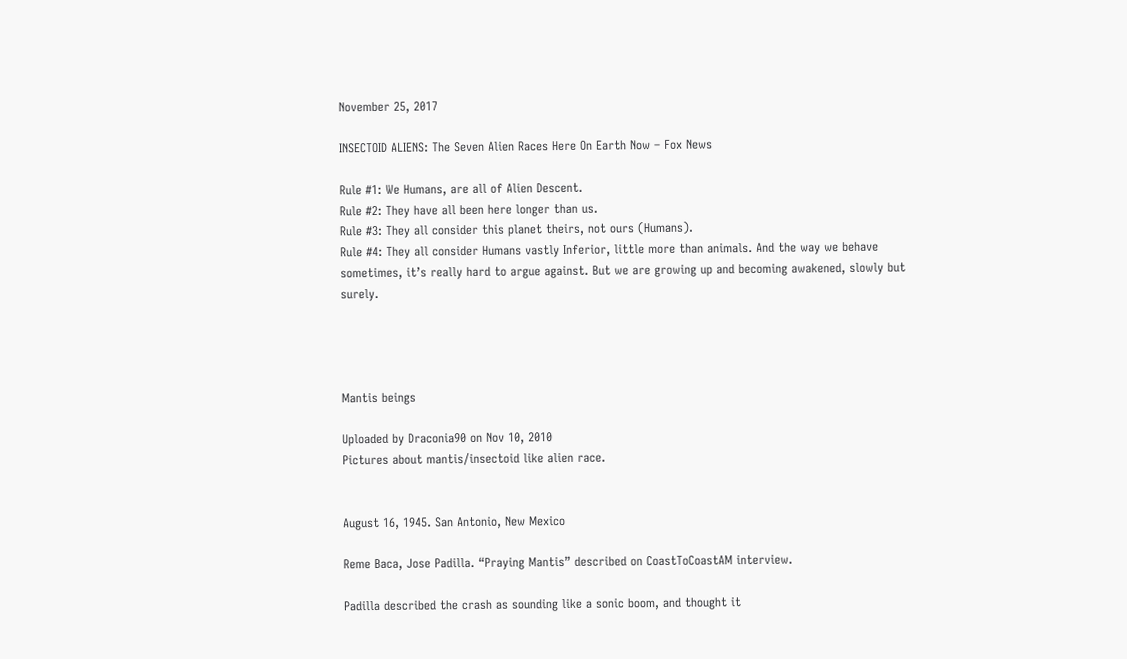November 25, 2017

INSECTOID ALIENS: The Seven Alien Races Here On Earth Now – Fox News

Rule #1: We Humans, are all of Alien Descent.
Rule #2: They have all been here longer than us.
Rule #3: They all consider this planet theirs, not ours (Humans).
Rule #4: They all consider Humans vastly Inferior, little more than animals. And the way we behave sometimes, it’s really hard to argue against. But we are growing up and becoming awakened, slowly but surely.




Mantis beings

Uploaded by Draconia90 on Nov 10, 2010
Pictures about mantis/insectoid like alien race.


August 16, 1945. San Antonio, New Mexico

Reme Baca, Jose Padilla. “Praying Mantis” described on CoastToCoastAM interview.

Padilla described the crash as sounding like a sonic boom, and thought it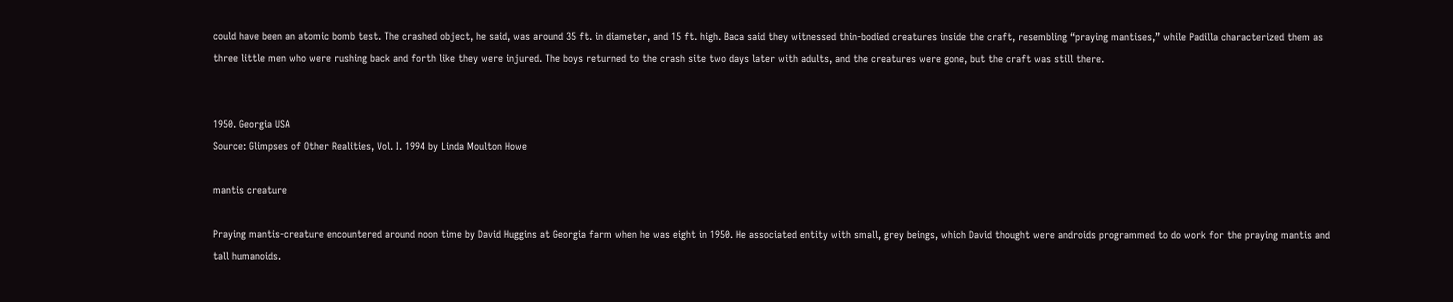could have been an atomic bomb test. The crashed object, he said, was around 35 ft. in diameter, and 15 ft. high. Baca said they witnessed thin-bodied creatures inside the craft, resembling “praying mantises,” while Padilla characterized them as three little men who were rushing back and forth like they were injured. The boys returned to the crash site two days later with adults, and the creatures were gone, but the craft was still there.


1950. Georgia USA
Source: Glimpses of Other Realities, Vol. I. 1994 by Linda Moulton Howe

mantis creature

Praying mantis-creature encountered around noon time by David Huggins at Georgia farm when he was eight in 1950. He associated entity with small, grey beings, which David thought were androids programmed to do work for the praying mantis and tall humanoids.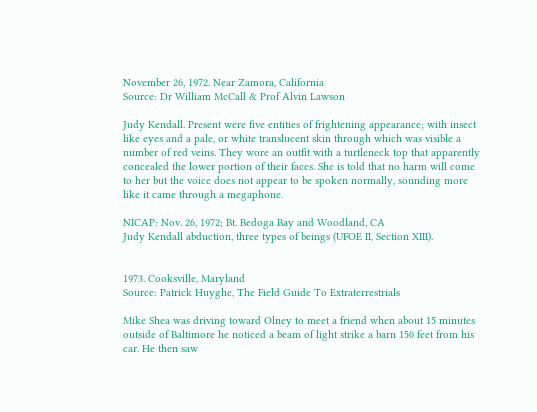November 26, 1972. Near Zamora, California
Source: Dr William McCall & Prof Alvin Lawson

Judy Kendall. Present were five entities of frightening appearance; with insect like eyes and a pale, or white translucent skin through which was visible a number of red veins. They wore an outfit with a turtleneck top that apparently concealed the lower portion of their faces. She is told that no harm will come to her but the voice does not appear to be spoken normally, sounding more like it came through a megaphone.

NICAP: Nov. 26, 1972; Bt. Bedoga Bay and Woodland, CA
Judy Kendall abduction, three types of beings (UFOE II, Section XIII).


1973. Cooksville, Maryland
Source: Patrick Huyghe, The Field Guide To Extraterrestrials

Mike Shea was driving toward Olney to meet a friend when about 15 minutes outside of Baltimore he noticed a beam of light strike a barn 150 feet from his car. He then saw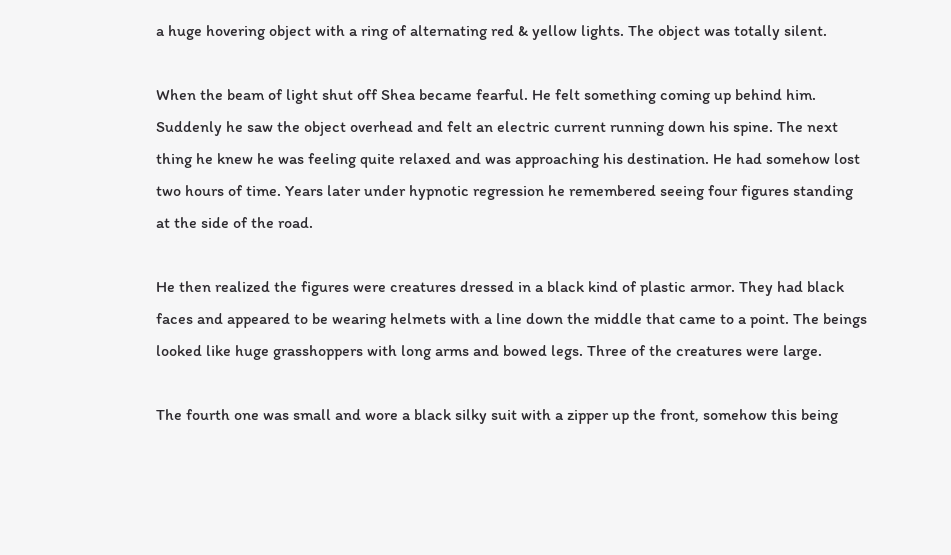a huge hovering object with a ring of alternating red & yellow lights. The object was totally silent.

When the beam of light shut off Shea became fearful. He felt something coming up behind him. Suddenly he saw the object overhead and felt an electric current running down his spine. The next thing he knew he was feeling quite relaxed and was approaching his destination. He had somehow lost two hours of time. Years later under hypnotic regression he remembered seeing four figures standing at the side of the road.

He then realized the figures were creatures dressed in a black kind of plastic armor. They had black faces and appeared to be wearing helmets with a line down the middle that came to a point. The beings looked like huge grasshoppers with long arms and bowed legs. Three of the creatures were large.

The fourth one was small and wore a black silky suit with a zipper up the front, somehow this being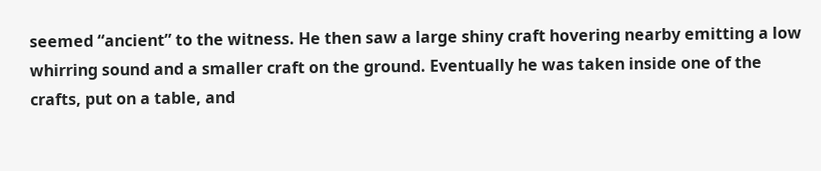seemed “ancient” to the witness. He then saw a large shiny craft hovering nearby emitting a low whirring sound and a smaller craft on the ground. Eventually he was taken inside one of the crafts, put on a table, and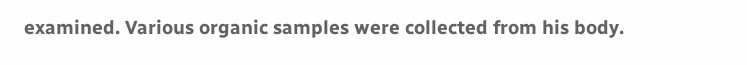examined. Various organic samples were collected from his body.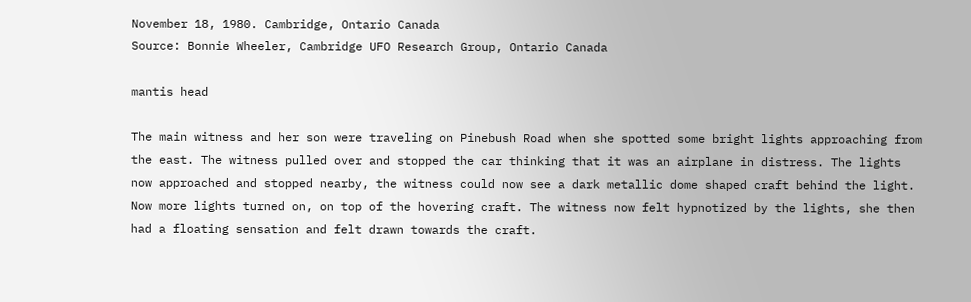November 18, 1980. Cambridge, Ontario Canada
Source: Bonnie Wheeler, Cambridge UFO Research Group, Ontario Canada

mantis head

The main witness and her son were traveling on Pinebush Road when she spotted some bright lights approaching from the east. The witness pulled over and stopped the car thinking that it was an airplane in distress. The lights now approached and stopped nearby, the witness could now see a dark metallic dome shaped craft behind the light. Now more lights turned on, on top of the hovering craft. The witness now felt hypnotized by the lights, she then had a floating sensation and felt drawn towards the craft.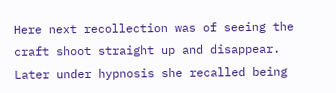Here next recollection was of seeing the craft shoot straight up and disappear. Later under hypnosis she recalled being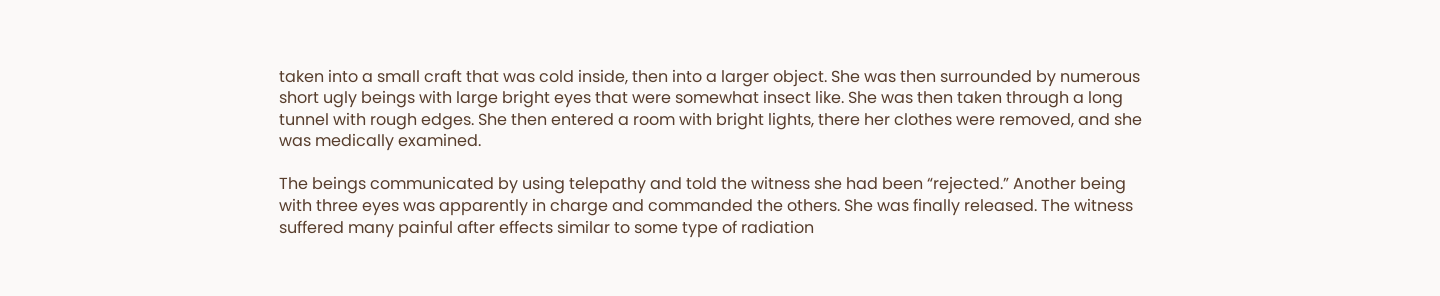taken into a small craft that was cold inside, then into a larger object. She was then surrounded by numerous short ugly beings with large bright eyes that were somewhat insect like. She was then taken through a long tunnel with rough edges. She then entered a room with bright lights, there her clothes were removed, and she was medically examined.

The beings communicated by using telepathy and told the witness she had been “rejected.” Another being with three eyes was apparently in charge and commanded the others. She was finally released. The witness suffered many painful after effects similar to some type of radiation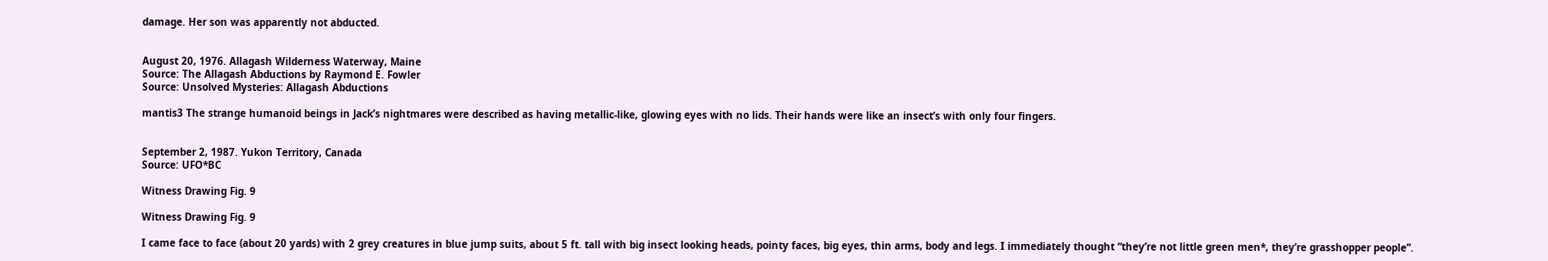damage. Her son was apparently not abducted.


August 20, 1976. Allagash Wilderness Waterway, Maine
Source: The Allagash Abductions by Raymond E. Fowler
Source: Unsolved Mysteries: Allagash Abductions

mantis3 The strange humanoid beings in Jack’s nightmares were described as having metallic-like, glowing eyes with no lids. Their hands were like an insect’s with only four fingers.


September 2, 1987. Yukon Territory, Canada
Source: UFO*BC

Witness Drawing Fig. 9

Witness Drawing Fig. 9

I came face to face (about 20 yards) with 2 grey creatures in blue jump suits, about 5 ft. tall with big insect looking heads, pointy faces, big eyes, thin arms, body and legs. I immediately thought “they’re not little green men*, they’re grasshopper people”.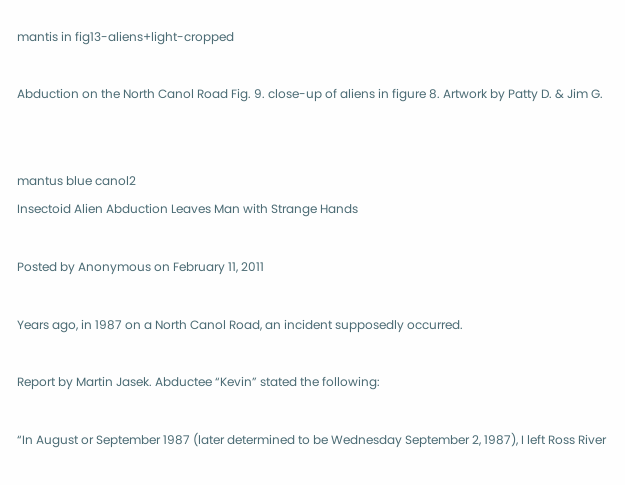mantis in fig13-aliens+light-cropped

Abduction on the North Canol Road Fig. 9. close-up of aliens in figure 8. Artwork by Patty D. & Jim G.


mantus blue canol2
Insectoid Alien Abduction Leaves Man with Strange Hands

Posted by Anonymous on February 11, 2011

Years ago, in 1987 on a North Canol Road, an incident supposedly occurred.

Report by Martin Jasek. Abductee “Kevin” stated the following:

“In August or September 1987 (later determined to be Wednesday September 2, 1987), I left Ross River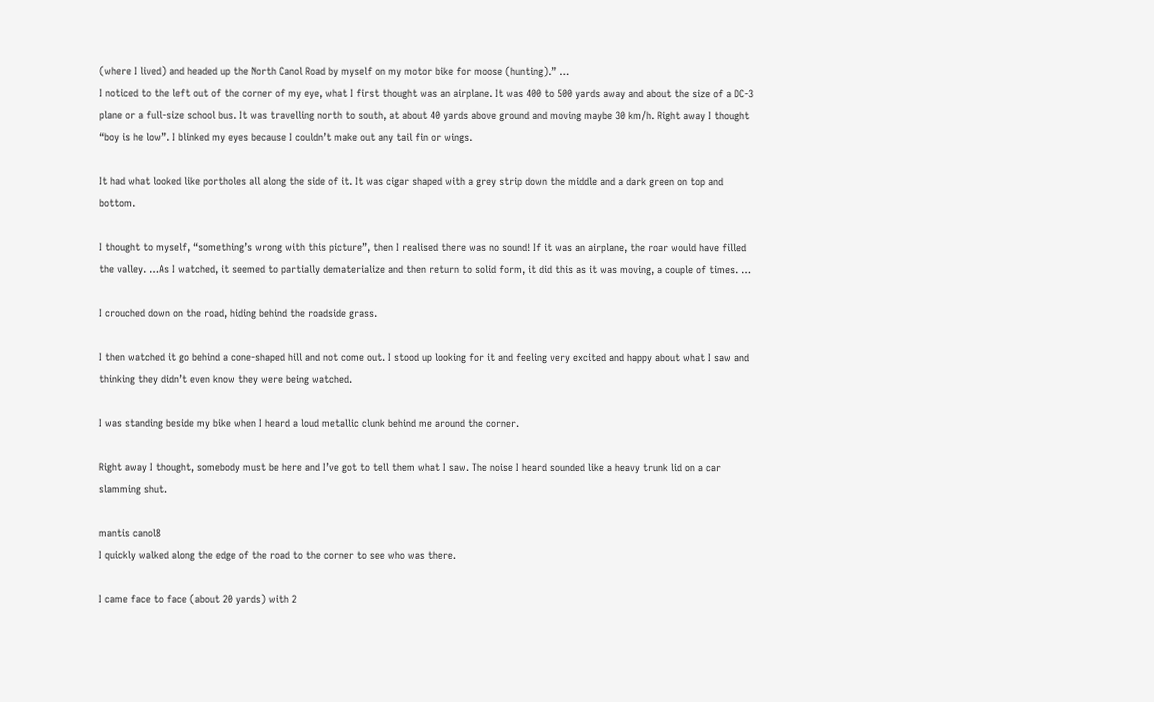(where I lived) and headed up the North Canol Road by myself on my motor bike for moose (hunting).” …
I noticed to the left out of the corner of my eye, what I first thought was an airplane. It was 400 to 500 yards away and about the size of a DC-3 plane or a full-size school bus. It was travelling north to south, at about 40 yards above ground and moving maybe 30 km/h. Right away I thought “boy is he low”. I blinked my eyes because I couldn’t make out any tail fin or wings.

It had what looked like portholes all along the side of it. It was cigar shaped with a grey strip down the middle and a dark green on top and bottom.

I thought to myself, “something’s wrong with this picture”, then I realised there was no sound! If it was an airplane, the roar would have filled the valley. …As I watched, it seemed to partially dematerialize and then return to solid form, it did this as it was moving, a couple of times. …

I crouched down on the road, hiding behind the roadside grass.

I then watched it go behind a cone-shaped hill and not come out. I stood up looking for it and feeling very excited and happy about what I saw and thinking they didn’t even know they were being watched.

I was standing beside my bike when I heard a loud metallic clunk behind me around the corner.

Right away I thought, somebody must be here and I’ve got to tell them what I saw. The noise I heard sounded like a heavy trunk lid on a car slamming shut.

mantis canol8
I quickly walked along the edge of the road to the corner to see who was there.

I came face to face (about 20 yards) with 2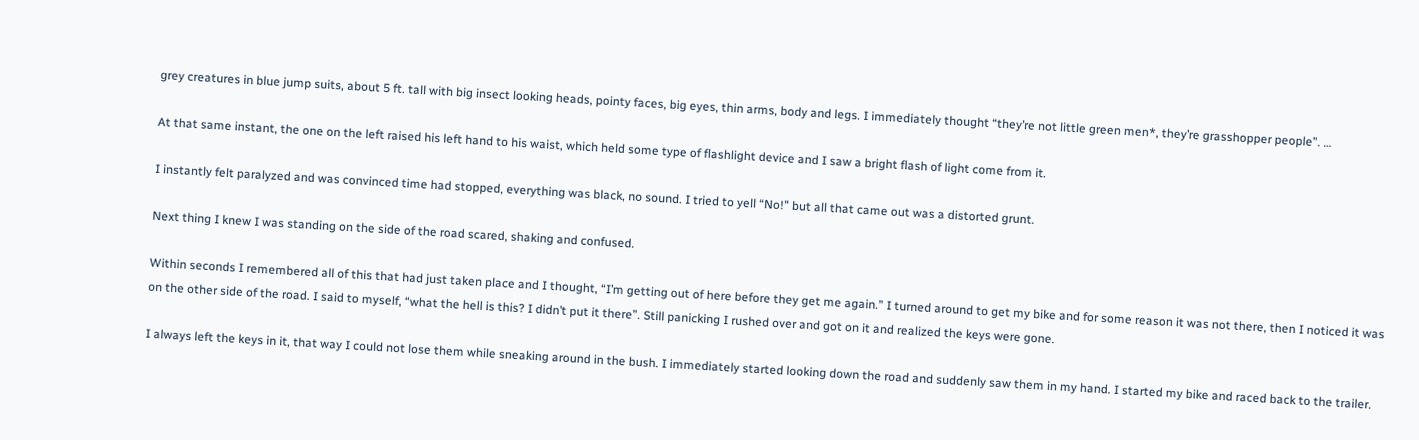grey creatures in blue jump suits, about 5 ft. tall with big insect looking heads, pointy faces, big eyes, thin arms, body and legs. I immediately thought “they’re not little green men*, they’re grasshopper people”. …

At that same instant, the one on the left raised his left hand to his waist, which held some type of flashlight device and I saw a bright flash of light come from it.

I instantly felt paralyzed and was convinced time had stopped, everything was black, no sound. I tried to yell “No!” but all that came out was a distorted grunt.

Next thing I knew I was standing on the side of the road scared, shaking and confused.

Within seconds I remembered all of this that had just taken place and I thought, “I’m getting out of here before they get me again.” I turned around to get my bike and for some reason it was not there, then I noticed it was on the other side of the road. I said to myself, “what the hell is this? I didn’t put it there”. Still panicking I rushed over and got on it and realized the keys were gone.

I always left the keys in it, that way I could not lose them while sneaking around in the bush. I immediately started looking down the road and suddenly saw them in my hand. I started my bike and raced back to the trailer.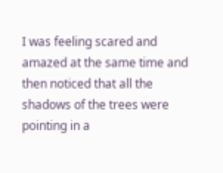I was feeling scared and amazed at the same time and then noticed that all the shadows of the trees were pointing in a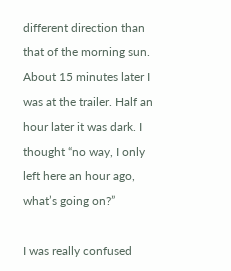different direction than that of the morning sun. About 15 minutes later I was at the trailer. Half an hour later it was dark. I thought “no way, I only left here an hour ago, what’s going on?”

I was really confused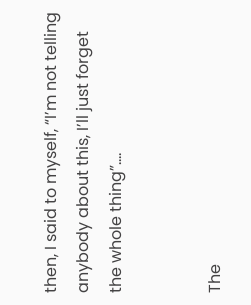then, I said to myself, “I’m not telling anybody about this, I’ll just forget the whole thing”….


The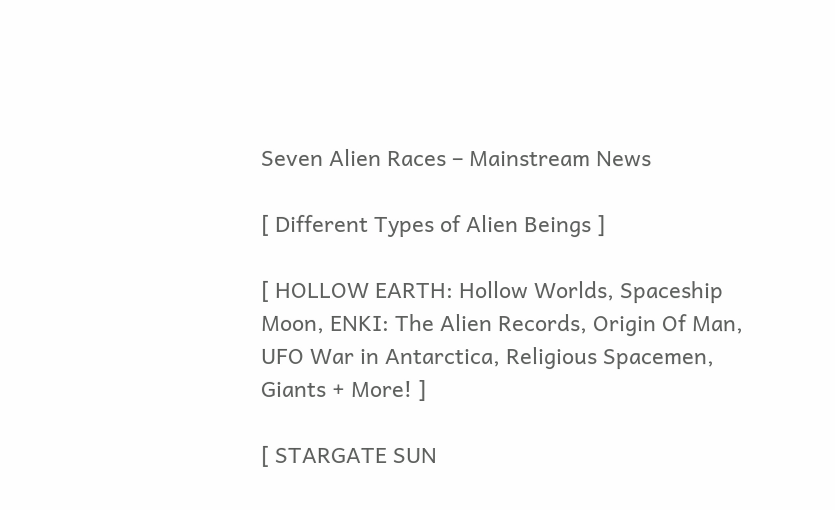Seven Alien Races – Mainstream News

[ Different Types of Alien Beings ]

[ HOLLOW EARTH: Hollow Worlds, Spaceship Moon, ENKI: The Alien Records, Origin Of Man, UFO War in Antarctica, Religious Spacemen, Giants + More! ]

[ STARGATE SUN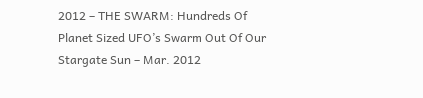2012 – THE SWARM: Hundreds Of Planet Sized UFO’s Swarm Out Of Our Stargate Sun – Mar. 2012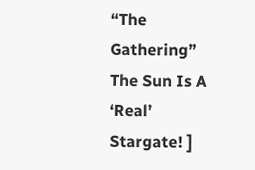“The Gathering” The Sun Is A ‘Real’ Stargate! ]